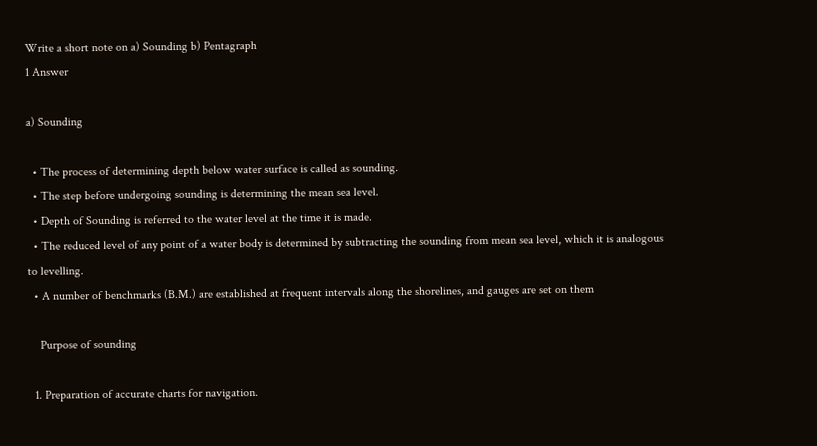Write a short note on a) Sounding b) Pentagraph
1 Answer

a) Sounding

  • The process of determining depth below water surface is called as sounding.
  • The step before undergoing sounding is determining the mean sea level.
  • Depth of Sounding is referred to the water level at the time it is made.
  • The reduced level of any point of a water body is determined by subtracting the sounding from mean sea level, which it is analogous to levelling.
  • A number of benchmarks (B.M.) are established at frequent intervals along the shorelines, and gauges are set on them

    Purpose of sounding

  1. Preparation of accurate charts for navigation.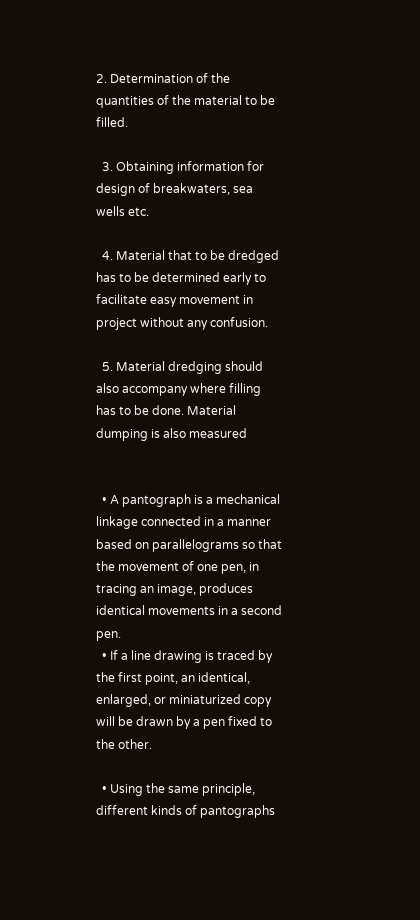2. Determination of the quantities of the material to be filled.

  3. Obtaining information for design of breakwaters, sea wells etc.

  4. Material that to be dredged has to be determined early to facilitate easy movement in project without any confusion.

  5. Material dredging should also accompany where filling has to be done. Material dumping is also measured


  • A pantograph is a mechanical linkage connected in a manner based on parallelograms so that the movement of one pen, in tracing an image, produces identical movements in a second pen.
  • If a line drawing is traced by the first point, an identical, enlarged, or miniaturized copy will be drawn by a pen fixed to the other.

  • Using the same principle, different kinds of pantographs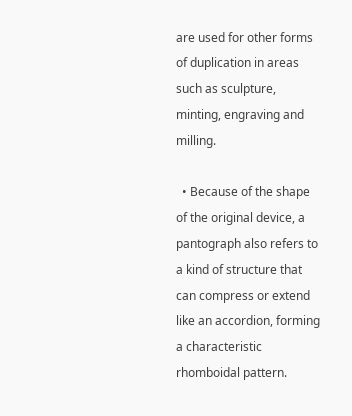are used for other forms of duplication in areas such as sculpture, minting, engraving and milling.

  • Because of the shape of the original device, a pantograph also refers to a kind of structure that can compress or extend like an accordion, forming a characteristic rhomboidal pattern.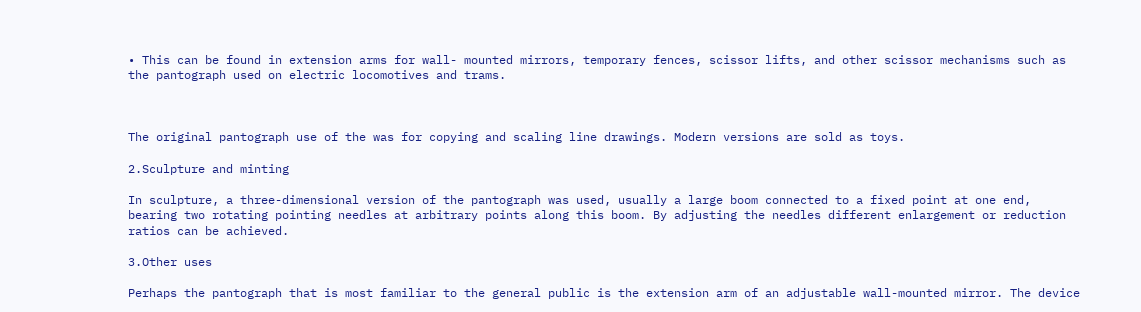• This can be found in extension arms for wall- mounted mirrors, temporary fences, scissor lifts, and other scissor mechanisms such as the pantograph used on electric locomotives and trams.



The original pantograph use of the was for copying and scaling line drawings. Modern versions are sold as toys.

2.Sculpture and minting

In sculpture, a three-dimensional version of the pantograph was used, usually a large boom connected to a fixed point at one end, bearing two rotating pointing needles at arbitrary points along this boom. By adjusting the needles different enlargement or reduction ratios can be achieved.

3.Other uses

Perhaps the pantograph that is most familiar to the general public is the extension arm of an adjustable wall-mounted mirror. The device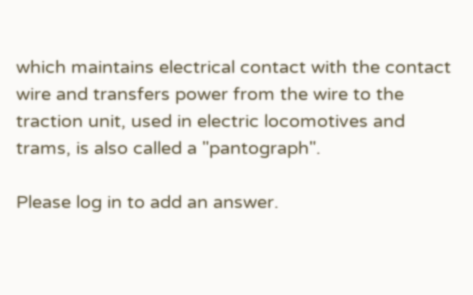which maintains electrical contact with the contact wire and transfers power from the wire to the traction unit, used in electric locomotives and trams, is also called a "pantograph".

Please log in to add an answer.